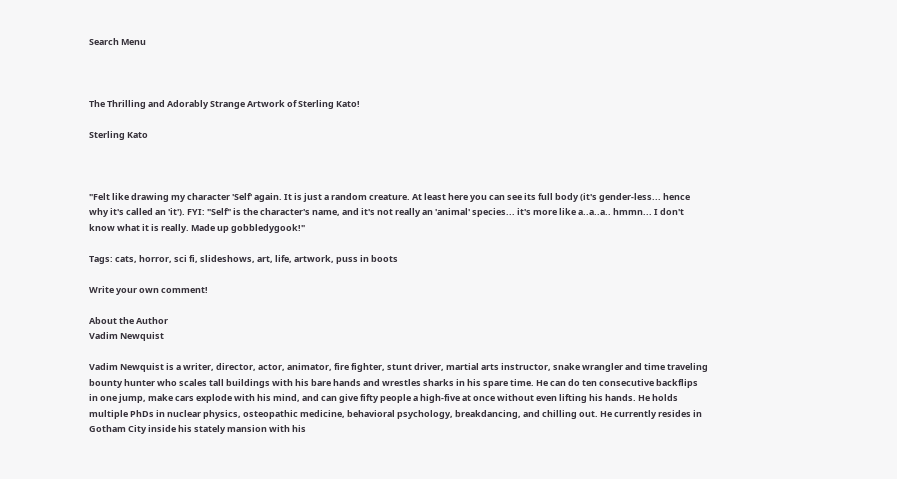Search Menu



The Thrilling and Adorably Strange Artwork of Sterling Kato!

Sterling Kato



"Felt like drawing my character 'Self' again. It is just a random creature. At least here you can see its full body (it's gender-less... hence why it's called an 'it'). FYI: "Self" is the character's name, and it's not really an 'animal' species... it's more like a..a..a.. hmmn... I don't know what it is really. Made up gobbledygook!"

Tags: cats, horror, sci fi, slideshows, art, life, artwork, puss in boots

Write your own comment!

About the Author
Vadim Newquist

Vadim Newquist is a writer, director, actor, animator, fire fighter, stunt driver, martial arts instructor, snake wrangler and time traveling bounty hunter who scales tall buildings with his bare hands and wrestles sharks in his spare time. He can do ten consecutive backflips in one jump, make cars explode with his mind, and can give fifty people a high-five at once without even lifting his hands. He holds multiple PhDs in nuclear physics, osteopathic medicine, behavioral psychology, breakdancing, and chilling out. He currently resides in Gotham City inside his stately mansion with his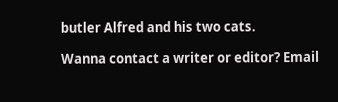butler Alfred and his two cats.

Wanna contact a writer or editor? Email